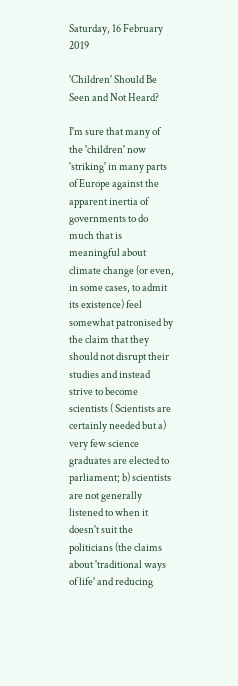Saturday, 16 February 2019

'Children' Should Be Seen and Not Heard?

I'm sure that many of the 'children' now 'striking' in many parts of Europe against the apparent inertia of governments to do much that is meaningful about climate change (or even, in some cases, to admit its existence) feel somewhat patronised by the claim that they should not disrupt their studies and instead strive to become scientists ( Scientists are certainly needed but a) very few science graduates are elected to parliament; b) scientists are not generally listened to when it doesn't suit the politicians (the claims about 'traditional ways of life' and reducing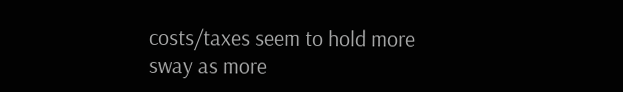costs/taxes seem to hold more sway as more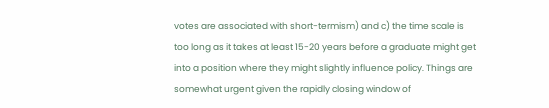votes are associated with short-termism) and c) the time scale is too long as it takes at least 15-20 years before a graduate might get into a position where they might slightly influence policy. Things are somewhat urgent given the rapidly closing window of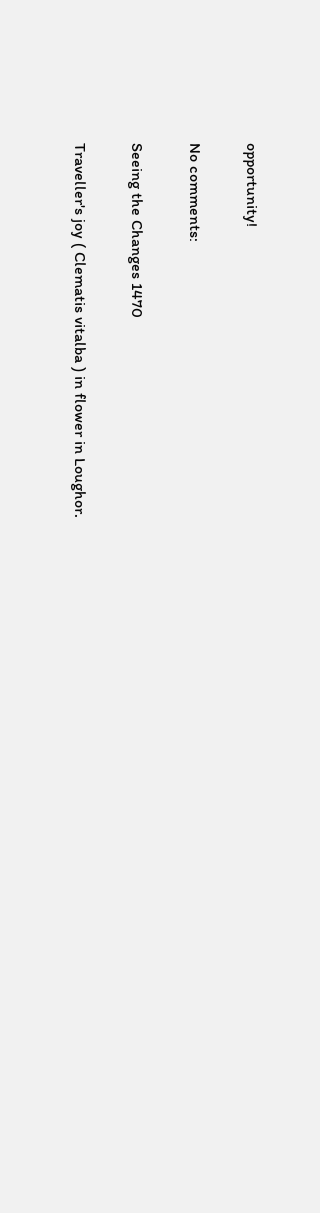opportunity!

No comments:

Seeing the Changes 1470

Traveller's joy ( Clematis vitalba ) in flower in Loughor.